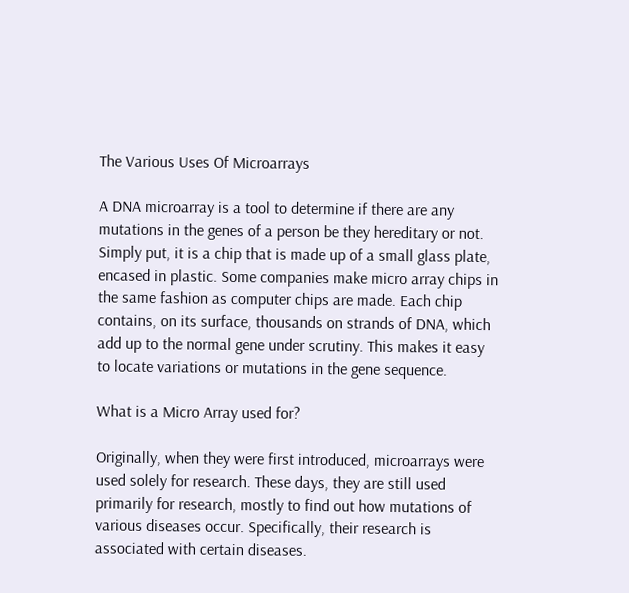The Various Uses Of Microarrays

A DNA microarray is a tool to determine if there are any mutations in the genes of a person be they hereditary or not. Simply put, it is a chip that is made up of a small glass plate, encased in plastic. Some companies make micro array chips in the same fashion as computer chips are made. Each chip contains, on its surface, thousands on strands of DNA, which add up to the normal gene under scrutiny. This makes it easy to locate variations or mutations in the gene sequence.

What is a Micro Array used for?

Originally, when they were first introduced, microarrays were used solely for research. These days, they are still used primarily for research, mostly to find out how mutations of various diseases occur. Specifically, their research is associated with certain diseases.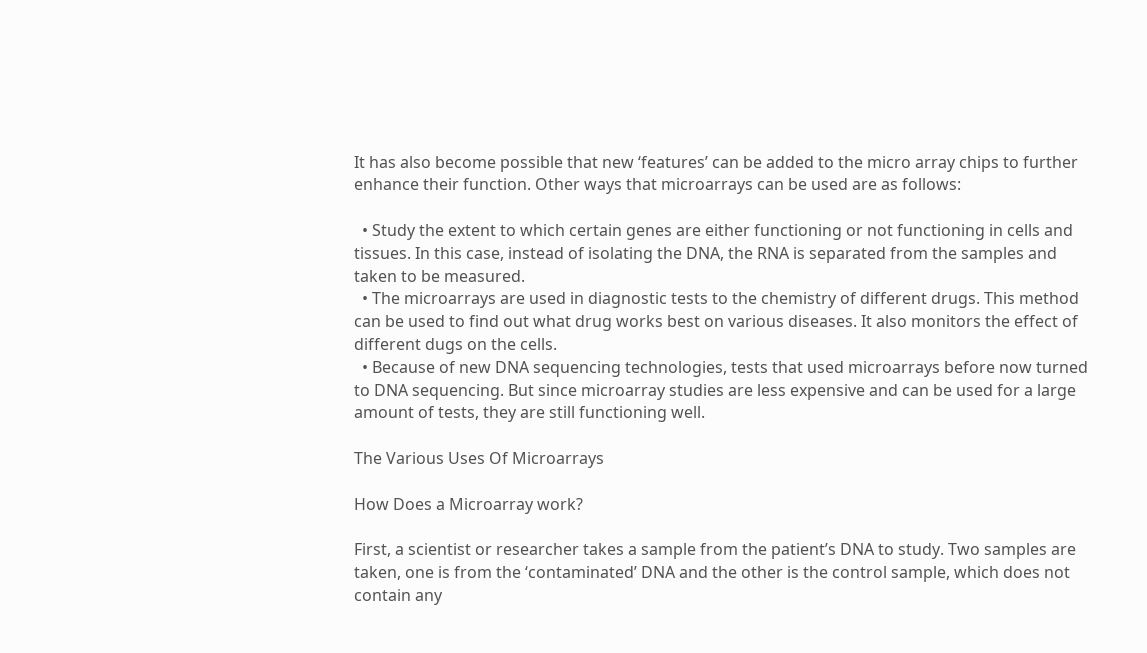It has also become possible that new ‘features’ can be added to the micro array chips to further enhance their function. Other ways that microarrays can be used are as follows:

  • Study the extent to which certain genes are either functioning or not functioning in cells and tissues. In this case, instead of isolating the DNA, the RNA is separated from the samples and taken to be measured.
  • The microarrays are used in diagnostic tests to the chemistry of different drugs. This method can be used to find out what drug works best on various diseases. It also monitors the effect of different dugs on the cells.
  • Because of new DNA sequencing technologies, tests that used microarrays before now turned to DNA sequencing. But since microarray studies are less expensive and can be used for a large amount of tests, they are still functioning well.

The Various Uses Of Microarrays

How Does a Microarray work?

First, a scientist or researcher takes a sample from the patient’s DNA to study. Two samples are taken, one is from the ‘contaminated’ DNA and the other is the control sample, which does not contain any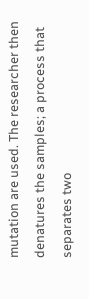mutation are used. The researcher then denatures the samples; a process that separates two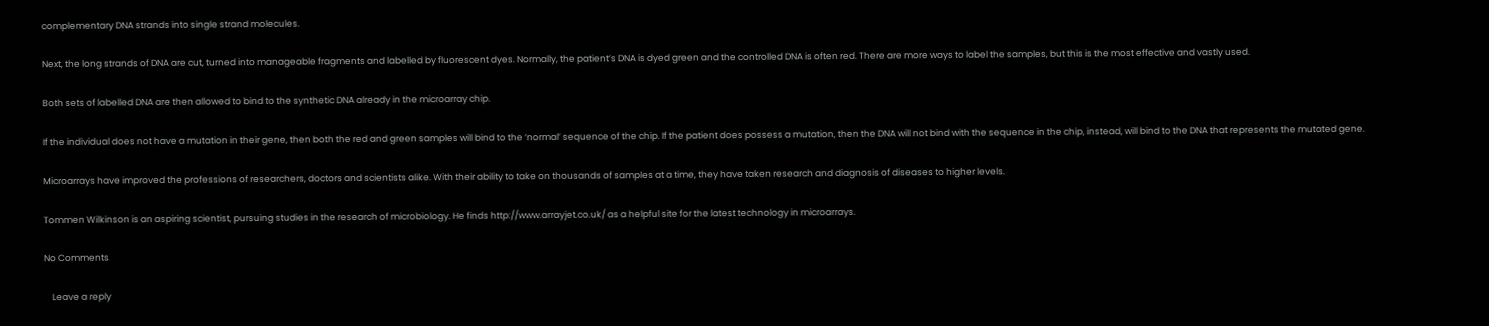complementary DNA strands into single strand molecules.

Next, the long strands of DNA are cut, turned into manageable fragments and labelled by fluorescent dyes. Normally, the patient’s DNA is dyed green and the controlled DNA is often red. There are more ways to label the samples, but this is the most effective and vastly used.

Both sets of labelled DNA are then allowed to bind to the synthetic DNA already in the microarray chip.

If the individual does not have a mutation in their gene, then both the red and green samples will bind to the ‘normal’ sequence of the chip. If the patient does possess a mutation, then the DNA will not bind with the sequence in the chip, instead, will bind to the DNA that represents the mutated gene.

Microarrays have improved the professions of researchers, doctors and scientists alike. With their ability to take on thousands of samples at a time, they have taken research and diagnosis of diseases to higher levels.

Tommen Wilkinson is an aspiring scientist, pursuing studies in the research of microbiology. He finds http://www.arrayjet.co.uk/ as a helpful site for the latest technology in microarrays.

No Comments

    Leave a reply